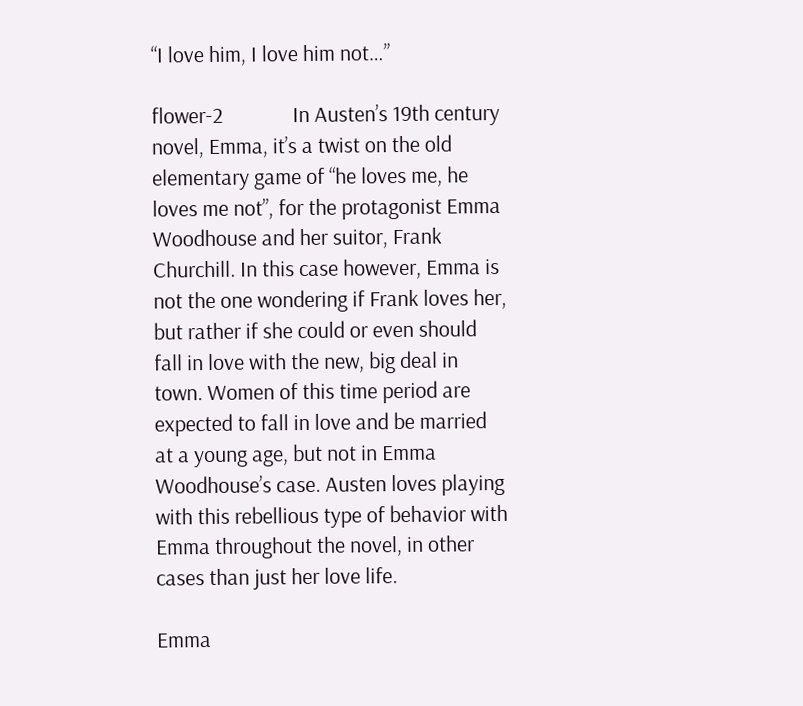“I love him, I love him not…”

flower-2              In Austen’s 19th century novel, Emma, it’s a twist on the old elementary game of “he loves me, he loves me not”, for the protagonist Emma Woodhouse and her suitor, Frank Churchill. In this case however, Emma is not the one wondering if Frank loves her, but rather if she could or even should fall in love with the new, big deal in town. Women of this time period are expected to fall in love and be married at a young age, but not in Emma Woodhouse’s case. Austen loves playing with this rebellious type of behavior with Emma throughout the novel, in other cases than just her love life.

Emma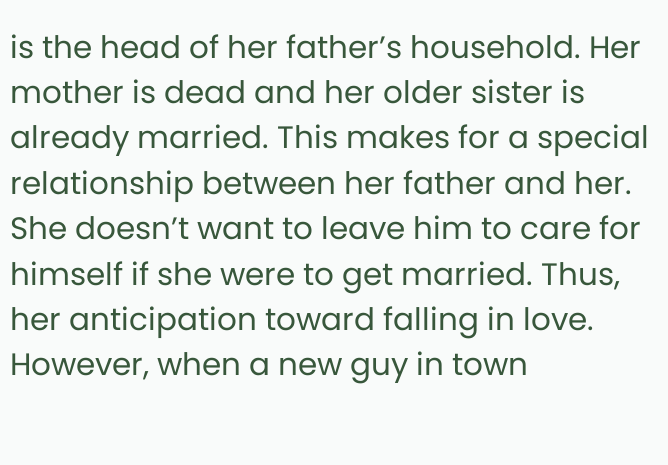is the head of her father’s household. Her mother is dead and her older sister is already married. This makes for a special relationship between her father and her. She doesn’t want to leave him to care for himself if she were to get married. Thus, her anticipation toward falling in love. However, when a new guy in town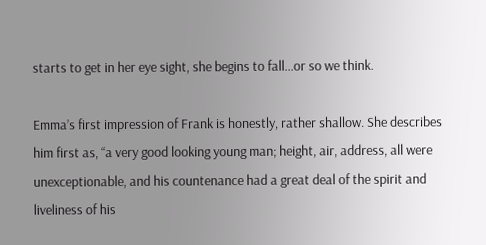starts to get in her eye sight, she begins to fall…or so we think.

Emma’s first impression of Frank is honestly, rather shallow. She describes him first as, “a very good looking young man; height, air, address, all were unexceptionable, and his countenance had a great deal of the spirit and liveliness of his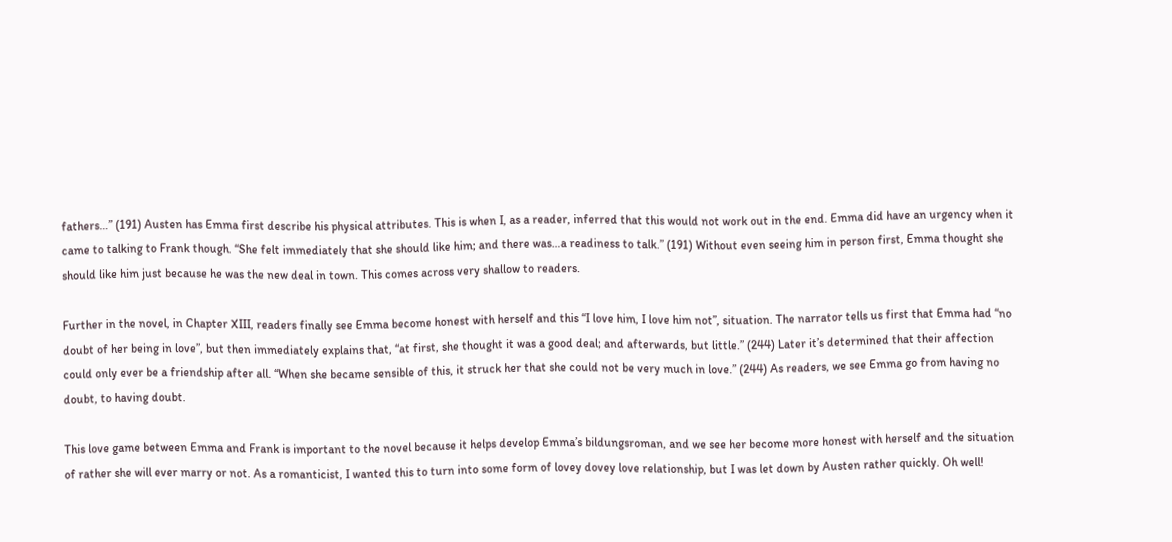fathers…” (191) Austen has Emma first describe his physical attributes. This is when I, as a reader, inferred that this would not work out in the end. Emma did have an urgency when it came to talking to Frank though. “She felt immediately that she should like him; and there was…a readiness to talk.” (191) Without even seeing him in person first, Emma thought she should like him just because he was the new deal in town. This comes across very shallow to readers.

Further in the novel, in Chapter XIII, readers finally see Emma become honest with herself and this “I love him, I love him not”, situation. The narrator tells us first that Emma had “no doubt of her being in love”, but then immediately explains that, “at first, she thought it was a good deal; and afterwards, but little.” (244) Later it’s determined that their affection could only ever be a friendship after all. “When she became sensible of this, it struck her that she could not be very much in love.” (244) As readers, we see Emma go from having no doubt, to having doubt.

This love game between Emma and Frank is important to the novel because it helps develop Emma’s bildungsroman, and we see her become more honest with herself and the situation of rather she will ever marry or not. As a romanticist, I wanted this to turn into some form of lovey dovey love relationship, but I was let down by Austen rather quickly. Oh well!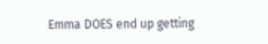Emma DOES end up getting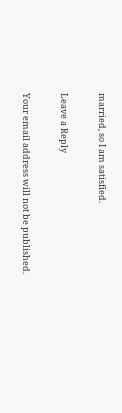married, so I am satisfied.

Leave a Reply

Your email address will not be published.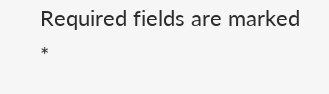Required fields are marked *